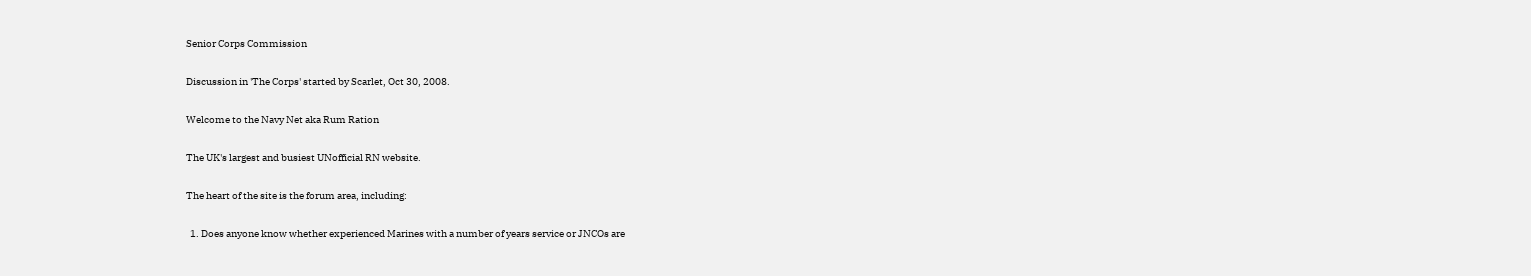Senior Corps Commission

Discussion in 'The Corps' started by Scarlet, Oct 30, 2008.

Welcome to the Navy Net aka Rum Ration

The UK's largest and busiest UNofficial RN website.

The heart of the site is the forum area, including:

  1. Does anyone know whether experienced Marines with a number of years service or JNCOs are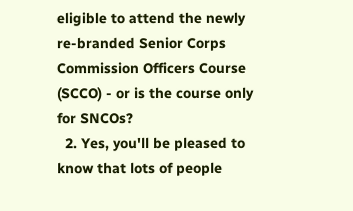eligible to attend the newly re-branded Senior Corps Commission Officers Course (SCCO) - or is the course only for SNCOs?
  2. Yes, you'll be pleased to know that lots of people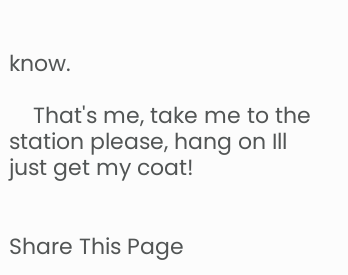know.

    That's me, take me to the station please, hang on Ill just get my coat!


Share This Page